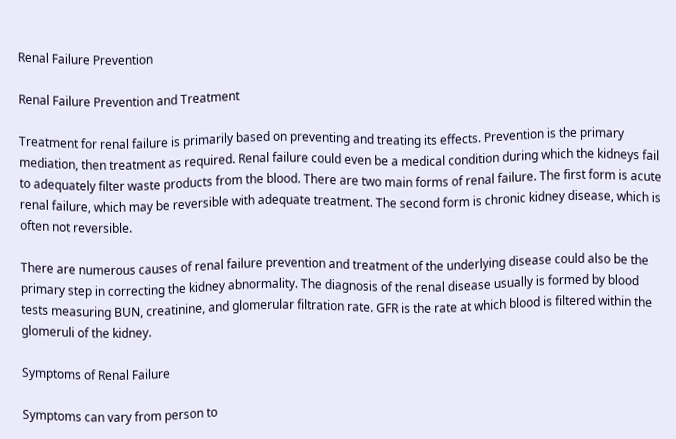Renal Failure Prevention

Renal Failure Prevention and Treatment

Treatment for renal failure is primarily based on preventing and treating its effects. Prevention is the primary mediation, then treatment as required. Renal failure could even be a medical condition during which the kidneys fail to adequately filter waste products from the blood. There are two main forms of renal failure. The first form is acute renal failure, which may be reversible with adequate treatment. The second form is chronic kidney disease, which is often not reversible.

There are numerous causes of renal failure prevention and treatment of the underlying disease could also be the primary step in correcting the kidney abnormality. The diagnosis of the renal disease usually is formed by blood tests measuring BUN, creatinine, and glomerular filtration rate. GFR is the rate at which blood is filtered within the glomeruli of the kidney.

Symptoms of Renal Failure

Symptoms can vary from person to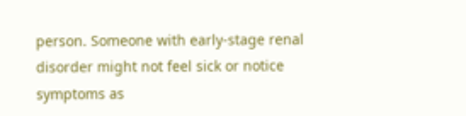person. Someone with early-stage renal disorder might not feel sick or notice symptoms as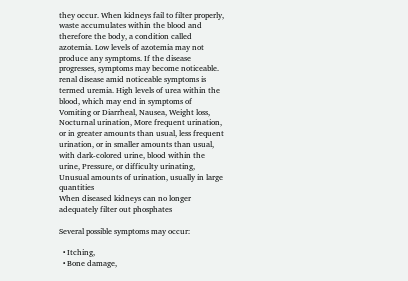they occur. When kidneys fail to filter properly, waste accumulates within the blood and therefore the body, a condition called azotemia. Low levels of azotemia may not produce any symptoms. If the disease progresses, symptoms may become noticeable. renal disease amid noticeable symptoms is termed uremia. High levels of urea within the blood, which may end in symptoms of Vomiting or Diarrheal, Nausea, Weight loss, Nocturnal urination, More frequent urination, or in greater amounts than usual, less frequent urination, or in smaller amounts than usual, with dark-colored urine, blood within the urine, Pressure, or difficulty urinating, Unusual amounts of urination, usually in large quantities
When diseased kidneys can no longer adequately filter out phosphates

Several possible symptoms may occur:

  • Itching,
  • Bone damage,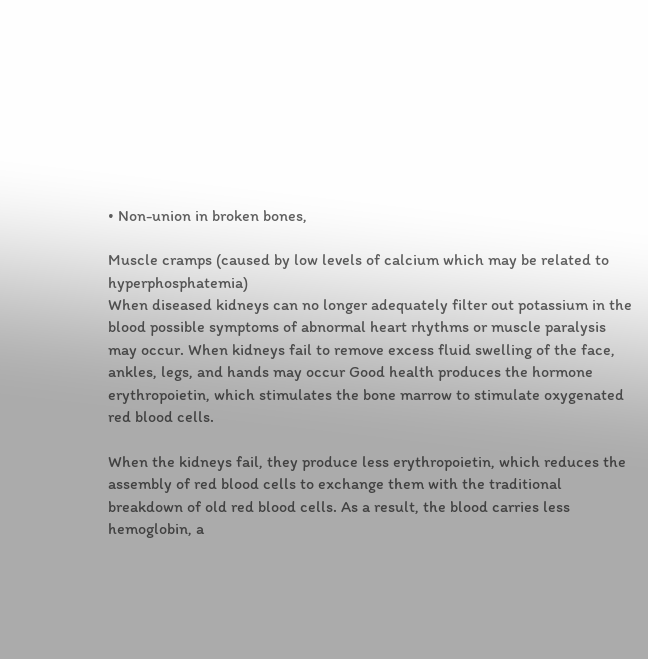• Non-union in broken bones,

Muscle cramps (caused by low levels of calcium which may be related to hyperphosphatemia)
When diseased kidneys can no longer adequately filter out potassium in the blood possible symptoms of abnormal heart rhythms or muscle paralysis may occur. When kidneys fail to remove excess fluid swelling of the face, ankles, legs, and hands may occur Good health produces the hormone erythropoietin, which stimulates the bone marrow to stimulate oxygenated red blood cells.

When the kidneys fail, they produce less erythropoietin, which reduces the assembly of red blood cells to exchange them with the traditional breakdown of old red blood cells. As a result, the blood carries less hemoglobin, a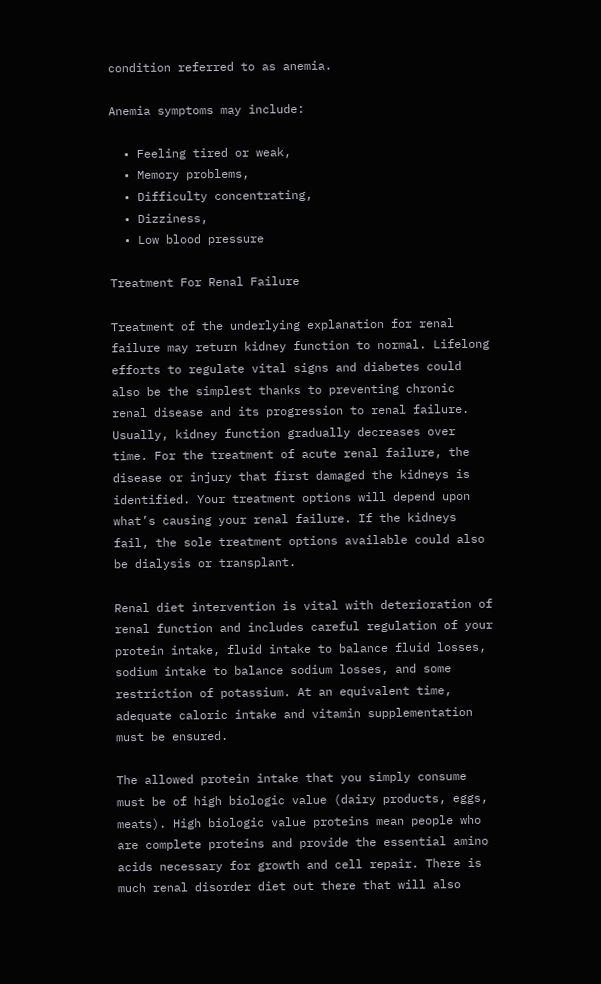condition referred to as anemia.

Anemia symptoms may include:

  • Feeling tired or weak,
  • Memory problems,
  • Difficulty concentrating,
  • Dizziness,
  • Low blood pressure

Treatment For Renal Failure

Treatment of the underlying explanation for renal failure may return kidney function to normal. Lifelong efforts to regulate vital signs and diabetes could also be the simplest thanks to preventing chronic renal disease and its progression to renal failure. Usually, kidney function gradually decreases over time. For the treatment of acute renal failure, the disease or injury that first damaged the kidneys is identified. Your treatment options will depend upon what’s causing your renal failure. If the kidneys fail, the sole treatment options available could also be dialysis or transplant.

Renal diet intervention is vital with deterioration of renal function and includes careful regulation of your protein intake, fluid intake to balance fluid losses, sodium intake to balance sodium losses, and some restriction of potassium. At an equivalent time, adequate caloric intake and vitamin supplementation must be ensured.

The allowed protein intake that you simply consume must be of high biologic value (dairy products, eggs, meats). High biologic value proteins mean people who are complete proteins and provide the essential amino acids necessary for growth and cell repair. There is much renal disorder diet out there that will also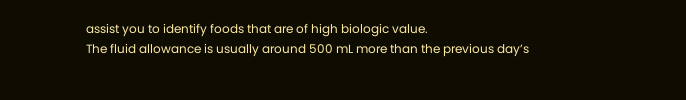assist you to identify foods that are of high biologic value.
The fluid allowance is usually around 500 mL more than the previous day’s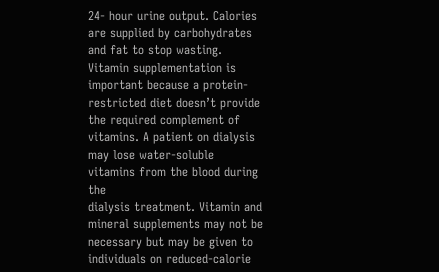24- hour urine output. Calories are supplied by carbohydrates and fat to stop wasting. Vitamin supplementation is important because a protein-restricted diet doesn’t provide the required complement of vitamins. A patient on dialysis may lose water-soluble vitamins from the blood during the
dialysis treatment. Vitamin and mineral supplements may not be necessary but may be given to individuals on reduced-calorie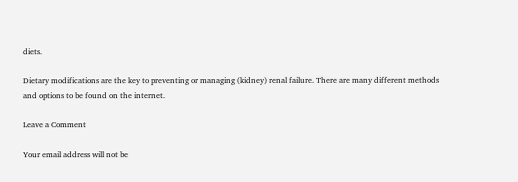diets.

Dietary modifications are the key to preventing or managing (kidney) renal failure. There are many different methods and options to be found on the internet.

Leave a Comment

Your email address will not be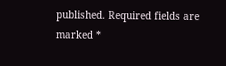published. Required fields are marked *